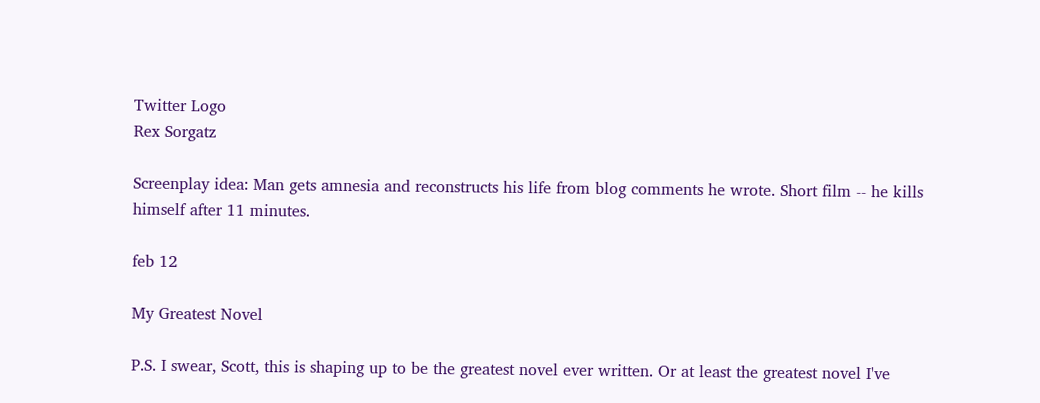Twitter Logo
Rex Sorgatz

Screenplay idea: Man gets amnesia and reconstructs his life from blog comments he wrote. Short film -- he kills himself after 11 minutes.

feb 12

My Greatest Novel

P.S. I swear, Scott, this is shaping up to be the greatest novel ever written. Or at least the greatest novel I've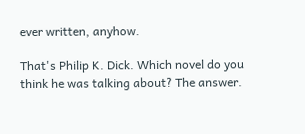ever written, anyhow.

That's Philip K. Dick. Which novel do you think he was talking about? The answer.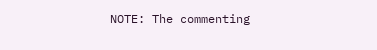NOTE: The commenting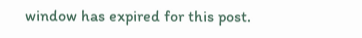window has expired for this post.